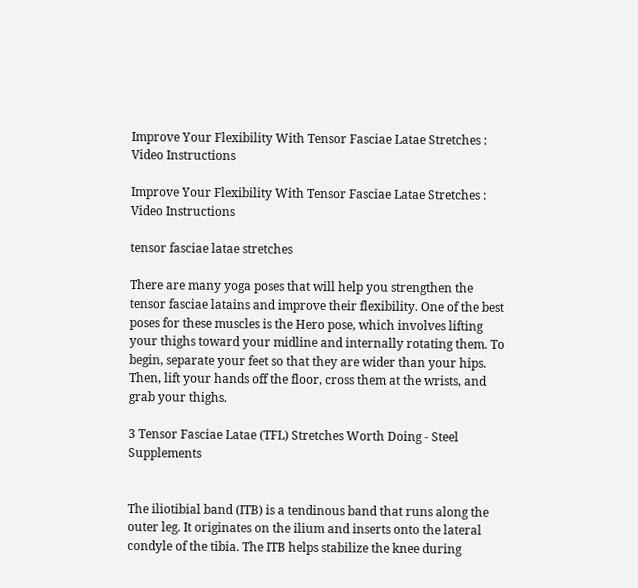Improve Your Flexibility With Tensor Fasciae Latae Stretches : Video Instructions

Improve Your Flexibility With Tensor Fasciae Latae Stretches : Video Instructions

tensor fasciae latae stretches

There are many yoga poses that will help you strengthen the tensor fasciae latains and improve their flexibility. One of the best poses for these muscles is the Hero pose, which involves lifting your thighs toward your midline and internally rotating them. To begin, separate your feet so that they are wider than your hips. Then, lift your hands off the floor, cross them at the wrists, and grab your thighs.

3 Tensor Fasciae Latae (TFL) Stretches Worth Doing - Steel Supplements


The iliotibial band (ITB) is a tendinous band that runs along the outer leg. It originates on the ilium and inserts onto the lateral condyle of the tibia. The ITB helps stabilize the knee during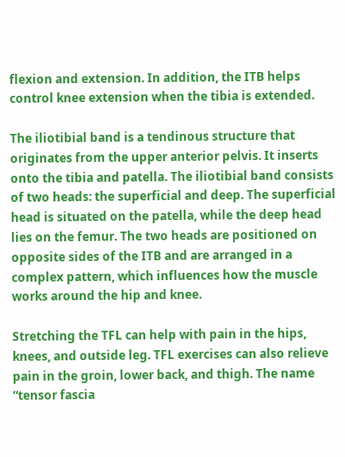flexion and extension. In addition, the ITB helps control knee extension when the tibia is extended.

The iliotibial band is a tendinous structure that originates from the upper anterior pelvis. It inserts onto the tibia and patella. The iliotibial band consists of two heads: the superficial and deep. The superficial head is situated on the patella, while the deep head lies on the femur. The two heads are positioned on opposite sides of the ITB and are arranged in a complex pattern, which influences how the muscle works around the hip and knee.

Stretching the TFL can help with pain in the hips, knees, and outside leg. TFL exercises can also relieve pain in the groin, lower back, and thigh. The name “tensor fascia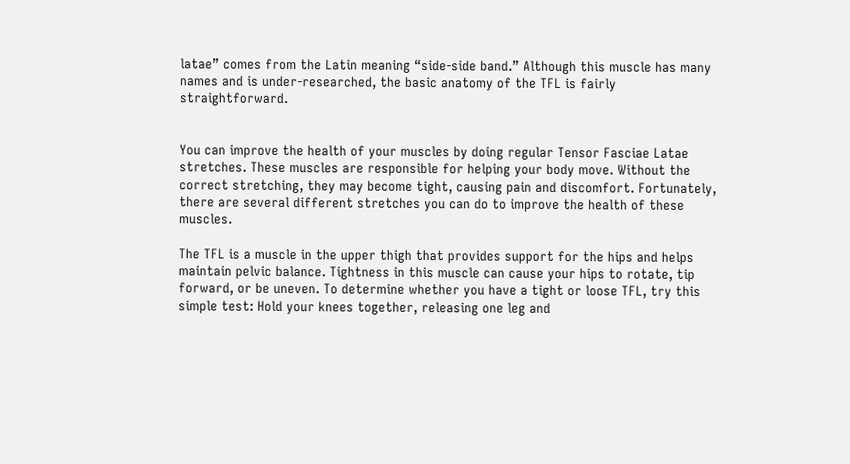latae” comes from the Latin meaning “side-side band.” Although this muscle has many names and is under-researched, the basic anatomy of the TFL is fairly straightforward.


You can improve the health of your muscles by doing regular Tensor Fasciae Latae stretches. These muscles are responsible for helping your body move. Without the correct stretching, they may become tight, causing pain and discomfort. Fortunately, there are several different stretches you can do to improve the health of these muscles.

The TFL is a muscle in the upper thigh that provides support for the hips and helps maintain pelvic balance. Tightness in this muscle can cause your hips to rotate, tip forward, or be uneven. To determine whether you have a tight or loose TFL, try this simple test: Hold your knees together, releasing one leg and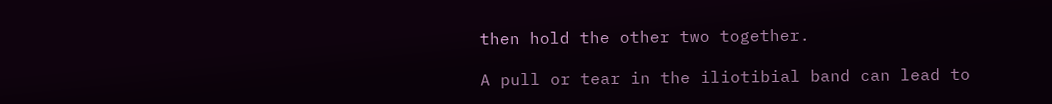then hold the other two together.

A pull or tear in the iliotibial band can lead to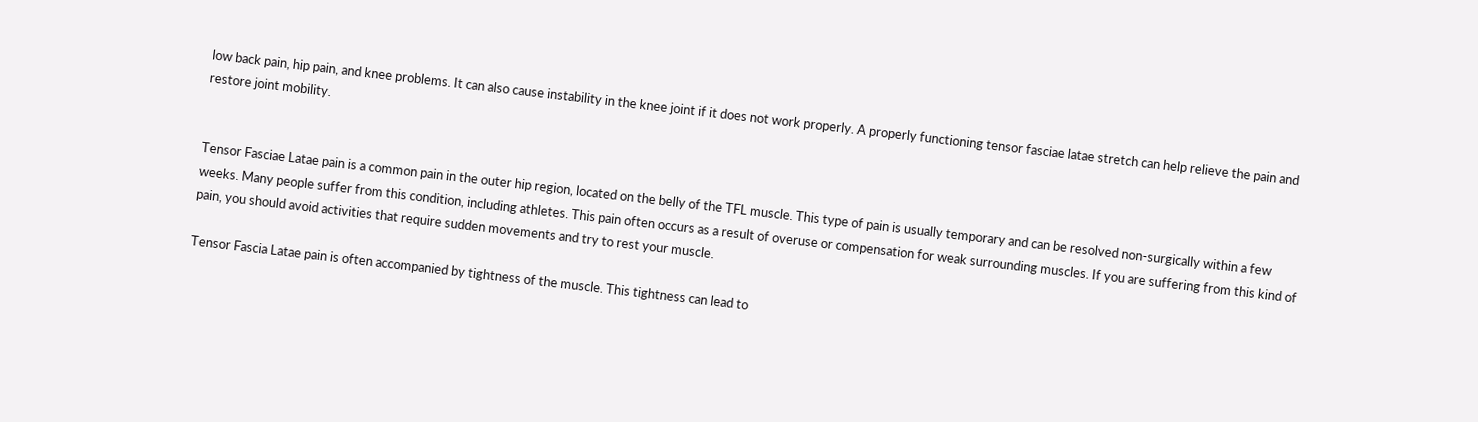low back pain, hip pain, and knee problems. It can also cause instability in the knee joint if it does not work properly. A properly functioning tensor fasciae latae stretch can help relieve the pain and restore joint mobility.


Tensor Fasciae Latae pain is a common pain in the outer hip region, located on the belly of the TFL muscle. This type of pain is usually temporary and can be resolved non-surgically within a few weeks. Many people suffer from this condition, including athletes. This pain often occurs as a result of overuse or compensation for weak surrounding muscles. If you are suffering from this kind of pain, you should avoid activities that require sudden movements and try to rest your muscle.

Tensor Fascia Latae pain is often accompanied by tightness of the muscle. This tightness can lead to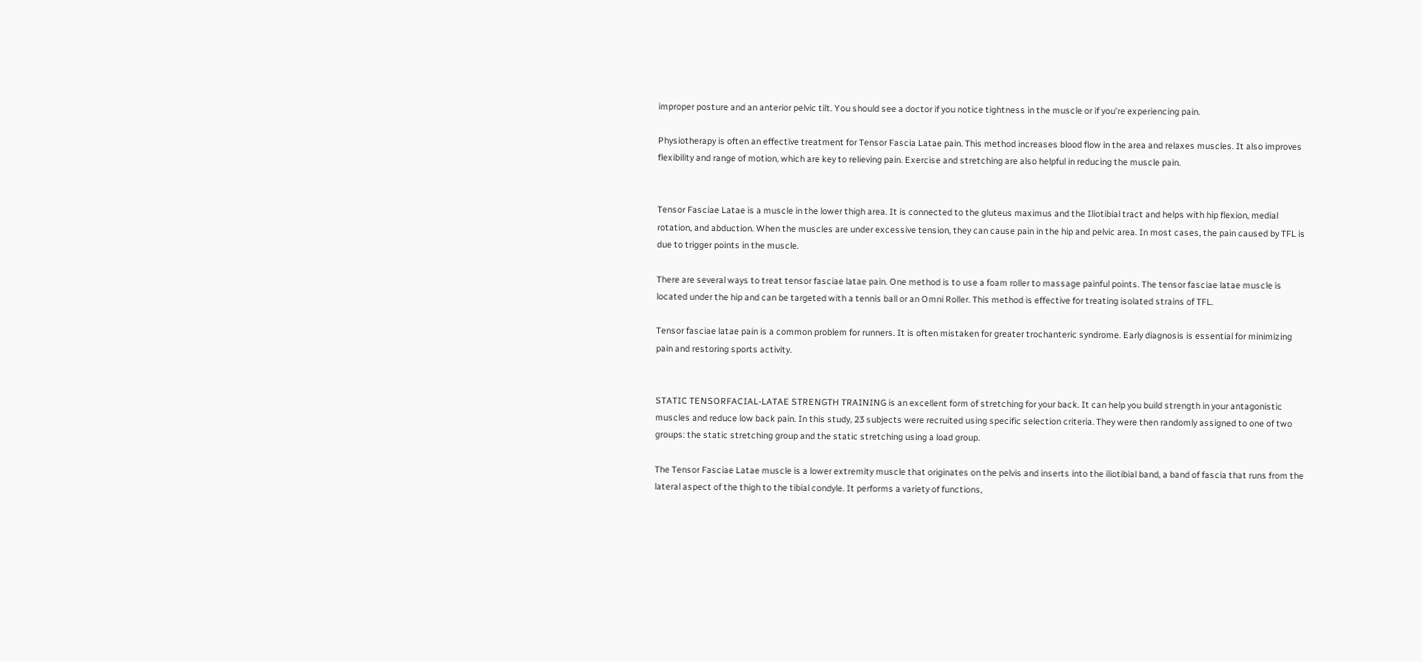improper posture and an anterior pelvic tilt. You should see a doctor if you notice tightness in the muscle or if you’re experiencing pain.

Physiotherapy is often an effective treatment for Tensor Fascia Latae pain. This method increases blood flow in the area and relaxes muscles. It also improves flexibility and range of motion, which are key to relieving pain. Exercise and stretching are also helpful in reducing the muscle pain.


Tensor Fasciae Latae is a muscle in the lower thigh area. It is connected to the gluteus maximus and the Iliotibial tract and helps with hip flexion, medial rotation, and abduction. When the muscles are under excessive tension, they can cause pain in the hip and pelvic area. In most cases, the pain caused by TFL is due to trigger points in the muscle.

There are several ways to treat tensor fasciae latae pain. One method is to use a foam roller to massage painful points. The tensor fasciae latae muscle is located under the hip and can be targeted with a tennis ball or an Omni Roller. This method is effective for treating isolated strains of TFL.

Tensor fasciae latae pain is a common problem for runners. It is often mistaken for greater trochanteric syndrome. Early diagnosis is essential for minimizing pain and restoring sports activity.


STATIC TENSORFACIAL-LATAE STRENGTH TRAINING is an excellent form of stretching for your back. It can help you build strength in your antagonistic muscles and reduce low back pain. In this study, 23 subjects were recruited using specific selection criteria. They were then randomly assigned to one of two groups: the static stretching group and the static stretching using a load group.

The Tensor Fasciae Latae muscle is a lower extremity muscle that originates on the pelvis and inserts into the iliotibial band, a band of fascia that runs from the lateral aspect of the thigh to the tibial condyle. It performs a variety of functions,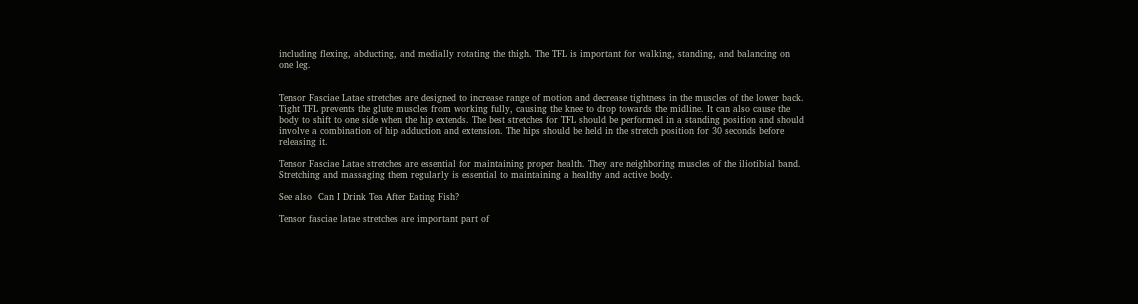including flexing, abducting, and medially rotating the thigh. The TFL is important for walking, standing, and balancing on one leg.


Tensor Fasciae Latae stretches are designed to increase range of motion and decrease tightness in the muscles of the lower back. Tight TFL prevents the glute muscles from working fully, causing the knee to drop towards the midline. It can also cause the body to shift to one side when the hip extends. The best stretches for TFL should be performed in a standing position and should involve a combination of hip adduction and extension. The hips should be held in the stretch position for 30 seconds before releasing it.

Tensor Fasciae Latae stretches are essential for maintaining proper health. They are neighboring muscles of the iliotibial band. Stretching and massaging them regularly is essential to maintaining a healthy and active body.

See also  Can I Drink Tea After Eating Fish?

Tensor fasciae latae stretches are important part of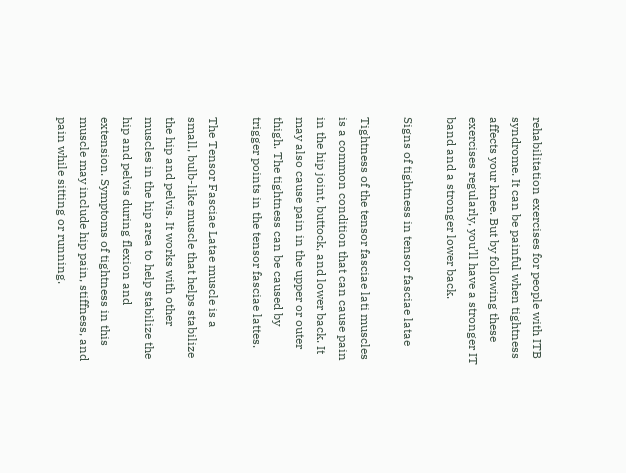rehabilitation exercises for people with ITB syndrome. It can be painful when tightness affects your knee. But by following these exercises regularly, you’ll have a stronger IT band and a stronger lower back.

Signs of tightness in tensor fasciae latae

Tightness of the tensor fasciae lati muscles is a common condition that can cause pain in the hip joint, buttock, and lower back. It may also cause pain in the upper or outer thigh. The tightness can be caused by trigger points in the tensor fasciae lattes.

The Tensor Fasciae Latae muscle is a small, bulb-like muscle that helps stabilize the hip and pelvis. It works with other muscles in the hip area to help stabilize the hip and pelvis during flexion and extension. Symptoms of tightness in this muscle may include hip pain, stiffness, and pain while sitting or running.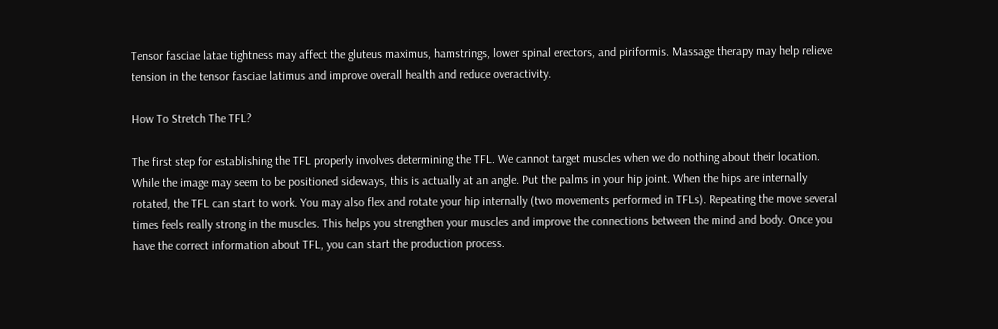Tensor fasciae latae tightness may affect the gluteus maximus, hamstrings, lower spinal erectors, and piriformis. Massage therapy may help relieve tension in the tensor fasciae latimus and improve overall health and reduce overactivity.

How To Stretch The TFL?

The first step for establishing the TFL properly involves determining the TFL. We cannot target muscles when we do nothing about their location. While the image may seem to be positioned sideways, this is actually at an angle. Put the palms in your hip joint. When the hips are internally rotated, the TFL can start to work. You may also flex and rotate your hip internally (two movements performed in TFLs). Repeating the move several times feels really strong in the muscles. This helps you strengthen your muscles and improve the connections between the mind and body. Once you have the correct information about TFL, you can start the production process.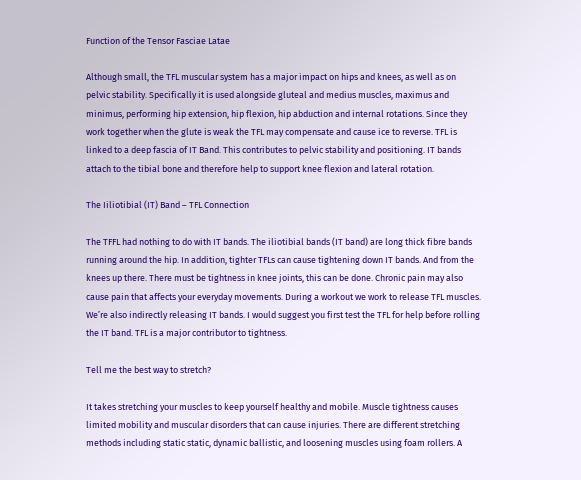Function of the Tensor Fasciae Latae

Although small, the TFL muscular system has a major impact on hips and knees, as well as on pelvic stability. Specifically it is used alongside gluteal and medius muscles, maximus and minimus, performing hip extension, hip flexion, hip abduction and internal rotations. Since they work together when the glute is weak the TFL may compensate and cause ice to reverse. TFL is linked to a deep fascia of IT Band. This contributes to pelvic stability and positioning. IT bands attach to the tibial bone and therefore help to support knee flexion and lateral rotation.

The Iiliotibial (IT) Band – TFL Connection

The TFFL had nothing to do with IT bands. The iliotibial bands (IT band) are long thick fibre bands running around the hip. In addition, tighter TFLs can cause tightening down IT bands. And from the knees up there. There must be tightness in knee joints, this can be done. Chronic pain may also cause pain that affects your everyday movements. During a workout we work to release TFL muscles. We’re also indirectly releasing IT bands. I would suggest you first test the TFL for help before rolling the IT band. TFL is a major contributor to tightness.

Tell me the best way to stretch?

It takes stretching your muscles to keep yourself healthy and mobile. Muscle tightness causes limited mobility and muscular disorders that can cause injuries. There are different stretching methods including static static, dynamic ballistic, and loosening muscles using foam rollers. A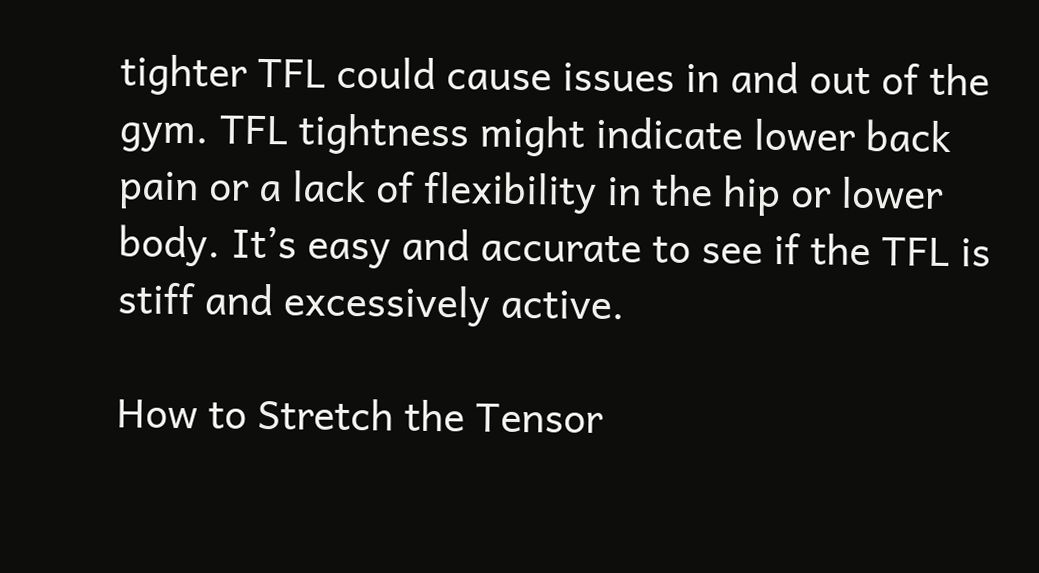tighter TFL could cause issues in and out of the gym. TFL tightness might indicate lower back pain or a lack of flexibility in the hip or lower body. It’s easy and accurate to see if the TFL is stiff and excessively active.

How to Stretch the Tensor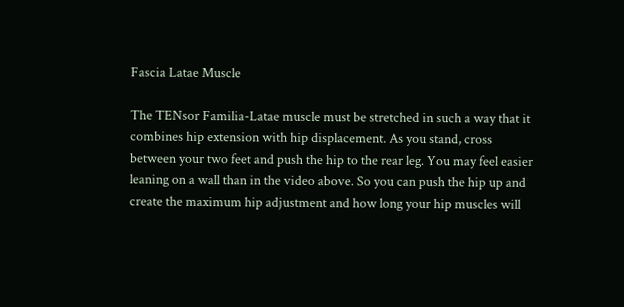Fascia Latae Muscle

The TENsor Familia-Latae muscle must be stretched in such a way that it combines hip extension with hip displacement. As you stand, cross between your two feet and push the hip to the rear leg. You may feel easier leaning on a wall than in the video above. So you can push the hip up and create the maximum hip adjustment and how long your hip muscles will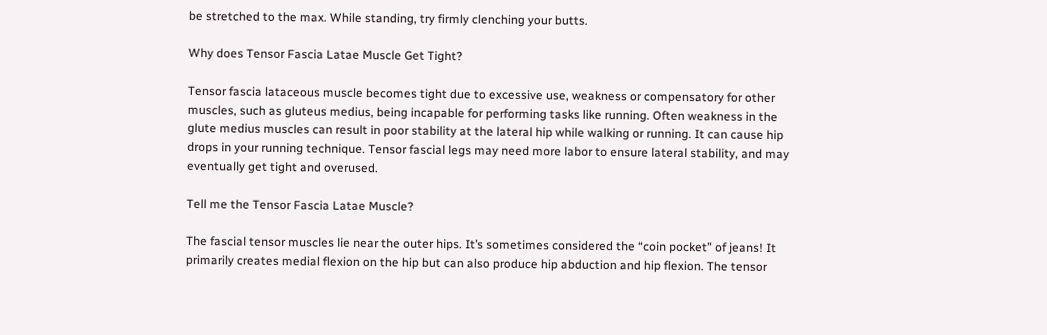be stretched to the max. While standing, try firmly clenching your butts.

Why does Tensor Fascia Latae Muscle Get Tight?

Tensor fascia lataceous muscle becomes tight due to excessive use, weakness or compensatory for other muscles, such as gluteus medius, being incapable for performing tasks like running. Often weakness in the glute medius muscles can result in poor stability at the lateral hip while walking or running. It can cause hip drops in your running technique. Tensor fascial legs may need more labor to ensure lateral stability, and may eventually get tight and overused.

Tell me the Tensor Fascia Latae Muscle?

The fascial tensor muscles lie near the outer hips. It’s sometimes considered the “coin pocket” of jeans! It primarily creates medial flexion on the hip but can also produce hip abduction and hip flexion. The tensor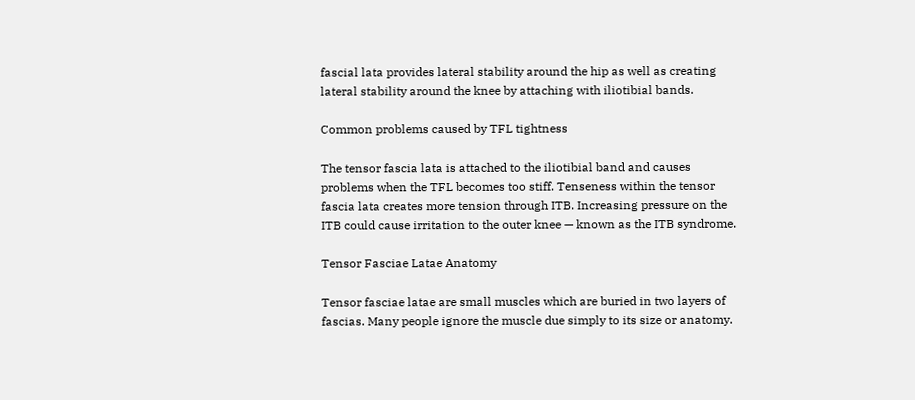fascial lata provides lateral stability around the hip as well as creating lateral stability around the knee by attaching with iliotibial bands.

Common problems caused by TFL tightness

The tensor fascia lata is attached to the iliotibial band and causes problems when the TFL becomes too stiff. Tenseness within the tensor fascia lata creates more tension through ITB. Increasing pressure on the ITB could cause irritation to the outer knee — known as the ITB syndrome.

Tensor Fasciae Latae Anatomy

Tensor fasciae latae are small muscles which are buried in two layers of fascias. Many people ignore the muscle due simply to its size or anatomy.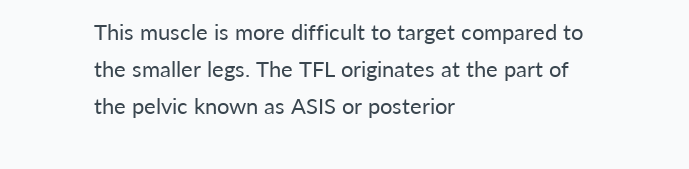This muscle is more difficult to target compared to the smaller legs. The TFL originates at the part of the pelvic known as ASIS or posterior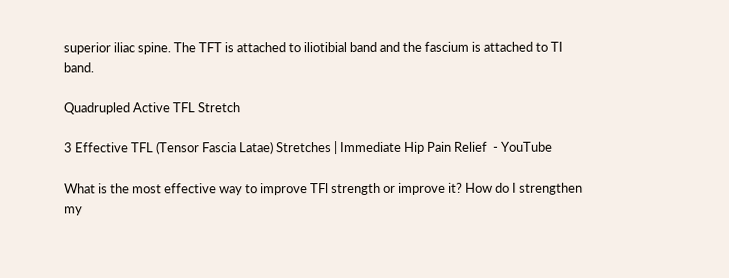superior iliac spine. The TFT is attached to iliotibial band and the fascium is attached to TI band.

Quadrupled Active TFL Stretch

3 Effective TFL (Tensor Fascia Latae) Stretches | Immediate Hip Pain Relief  - YouTube

What is the most effective way to improve TFl strength or improve it? How do I strengthen my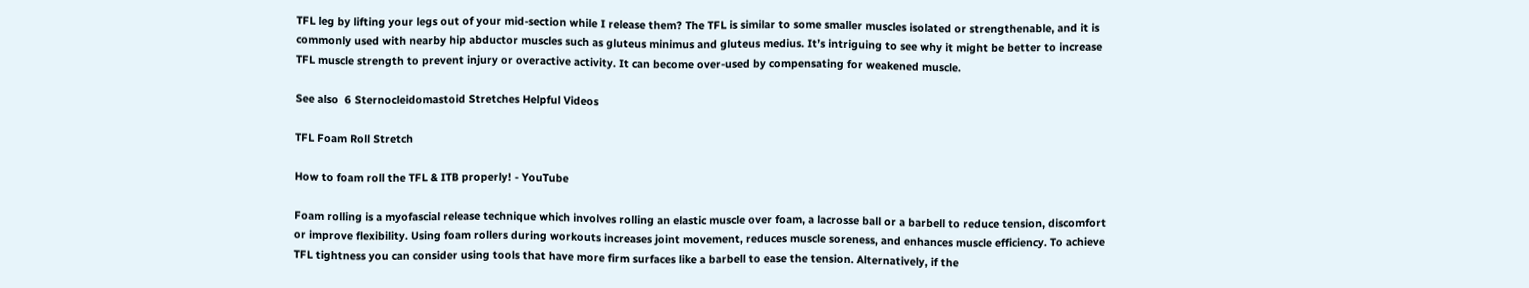TFL leg by lifting your legs out of your mid-section while I release them? The TFL is similar to some smaller muscles isolated or strengthenable, and it is commonly used with nearby hip abductor muscles such as gluteus minimus and gluteus medius. It’s intriguing to see why it might be better to increase TFL muscle strength to prevent injury or overactive activity. It can become over-used by compensating for weakened muscle.

See also  6 Sternocleidomastoid Stretches Helpful Videos

TFL Foam Roll Stretch

How to foam roll the TFL & ITB properly! - YouTube

Foam rolling is a myofascial release technique which involves rolling an elastic muscle over foam, a lacrosse ball or a barbell to reduce tension, discomfort or improve flexibility. Using foam rollers during workouts increases joint movement, reduces muscle soreness, and enhances muscle efficiency. To achieve TFL tightness you can consider using tools that have more firm surfaces like a barbell to ease the tension. Alternatively, if the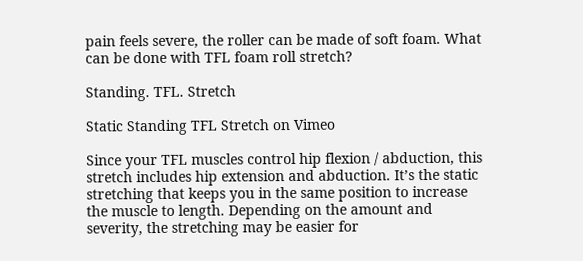pain feels severe, the roller can be made of soft foam. What can be done with TFL foam roll stretch?

Standing. TFL. Stretch

Static Standing TFL Stretch on Vimeo

Since your TFL muscles control hip flexion / abduction, this stretch includes hip extension and abduction. It’s the static stretching that keeps you in the same position to increase the muscle to length. Depending on the amount and severity, the stretching may be easier for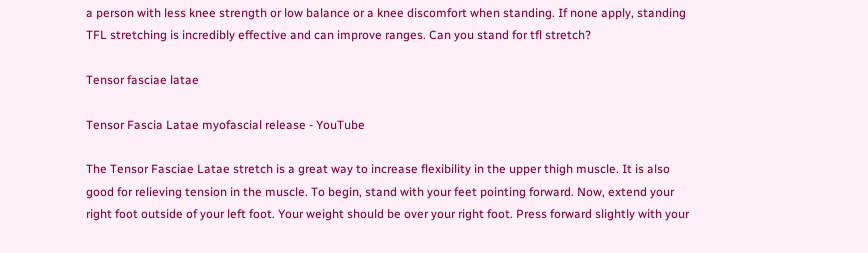a person with less knee strength or low balance or a knee discomfort when standing. If none apply, standing TFL stretching is incredibly effective and can improve ranges. Can you stand for tfl stretch?

Tensor fasciae latae

Tensor Fascia Latae myofascial release - YouTube

The Tensor Fasciae Latae stretch is a great way to increase flexibility in the upper thigh muscle. It is also good for relieving tension in the muscle. To begin, stand with your feet pointing forward. Now, extend your right foot outside of your left foot. Your weight should be over your right foot. Press forward slightly with your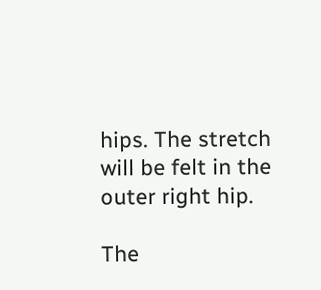hips. The stretch will be felt in the outer right hip.

The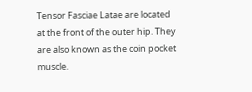Tensor Fasciae Latae are located at the front of the outer hip. They are also known as the coin pocket muscle.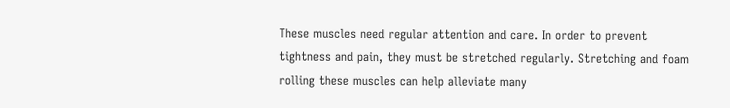These muscles need regular attention and care. In order to prevent tightness and pain, they must be stretched regularly. Stretching and foam rolling these muscles can help alleviate many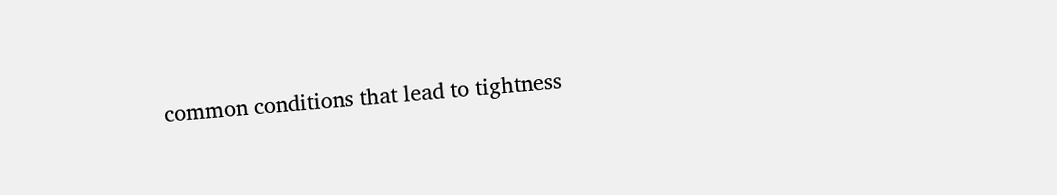common conditions that lead to tightness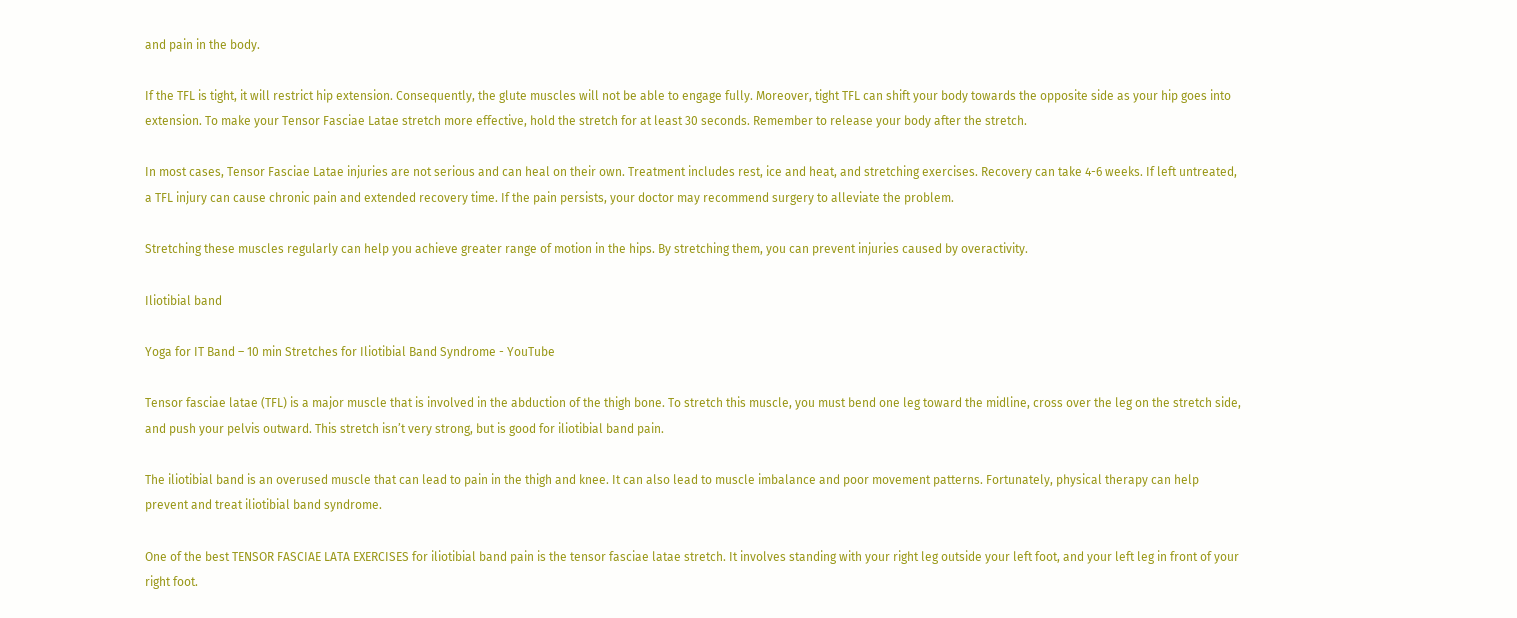and pain in the body.

If the TFL is tight, it will restrict hip extension. Consequently, the glute muscles will not be able to engage fully. Moreover, tight TFL can shift your body towards the opposite side as your hip goes into extension. To make your Tensor Fasciae Latae stretch more effective, hold the stretch for at least 30 seconds. Remember to release your body after the stretch.

In most cases, Tensor Fasciae Latae injuries are not serious and can heal on their own. Treatment includes rest, ice and heat, and stretching exercises. Recovery can take 4-6 weeks. If left untreated, a TFL injury can cause chronic pain and extended recovery time. If the pain persists, your doctor may recommend surgery to alleviate the problem.

Stretching these muscles regularly can help you achieve greater range of motion in the hips. By stretching them, you can prevent injuries caused by overactivity.

Iliotibial band

Yoga for IT Band – 10 min Stretches for Iliotibial Band Syndrome - YouTube

Tensor fasciae latae (TFL) is a major muscle that is involved in the abduction of the thigh bone. To stretch this muscle, you must bend one leg toward the midline, cross over the leg on the stretch side, and push your pelvis outward. This stretch isn’t very strong, but is good for iliotibial band pain.

The iliotibial band is an overused muscle that can lead to pain in the thigh and knee. It can also lead to muscle imbalance and poor movement patterns. Fortunately, physical therapy can help prevent and treat iliotibial band syndrome.

One of the best TENSOR FASCIAE LATA EXERCISES for iliotibial band pain is the tensor fasciae latae stretch. It involves standing with your right leg outside your left foot, and your left leg in front of your right foot.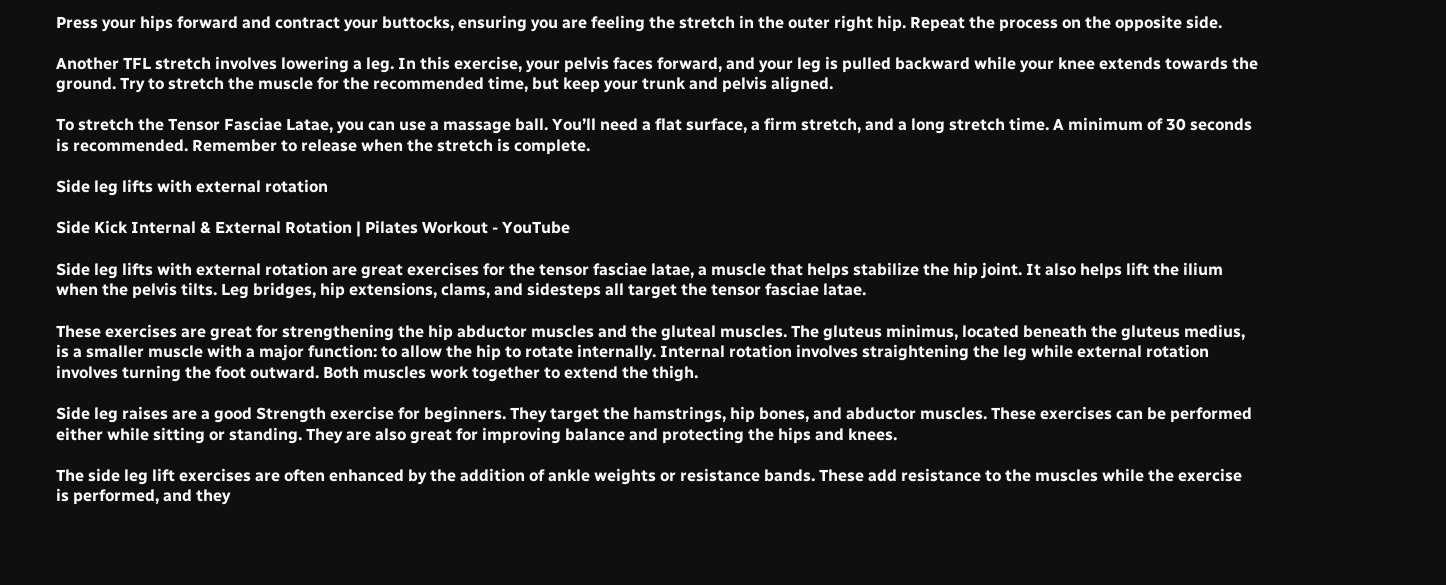Press your hips forward and contract your buttocks, ensuring you are feeling the stretch in the outer right hip. Repeat the process on the opposite side.

Another TFL stretch involves lowering a leg. In this exercise, your pelvis faces forward, and your leg is pulled backward while your knee extends towards the ground. Try to stretch the muscle for the recommended time, but keep your trunk and pelvis aligned.

To stretch the Tensor Fasciae Latae, you can use a massage ball. You’ll need a flat surface, a firm stretch, and a long stretch time. A minimum of 30 seconds is recommended. Remember to release when the stretch is complete.

Side leg lifts with external rotation

Side Kick Internal & External Rotation | Pilates Workout - YouTube

Side leg lifts with external rotation are great exercises for the tensor fasciae latae, a muscle that helps stabilize the hip joint. It also helps lift the ilium when the pelvis tilts. Leg bridges, hip extensions, clams, and sidesteps all target the tensor fasciae latae.

These exercises are great for strengthening the hip abductor muscles and the gluteal muscles. The gluteus minimus, located beneath the gluteus medius, is a smaller muscle with a major function: to allow the hip to rotate internally. Internal rotation involves straightening the leg while external rotation involves turning the foot outward. Both muscles work together to extend the thigh.

Side leg raises are a good Strength exercise for beginners. They target the hamstrings, hip bones, and abductor muscles. These exercises can be performed either while sitting or standing. They are also great for improving balance and protecting the hips and knees.

The side leg lift exercises are often enhanced by the addition of ankle weights or resistance bands. These add resistance to the muscles while the exercise is performed, and they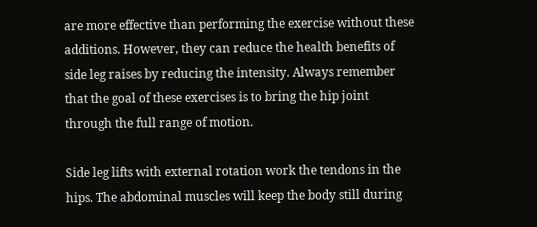are more effective than performing the exercise without these additions. However, they can reduce the health benefits of side leg raises by reducing the intensity. Always remember that the goal of these exercises is to bring the hip joint through the full range of motion.

Side leg lifts with external rotation work the tendons in the hips. The abdominal muscles will keep the body still during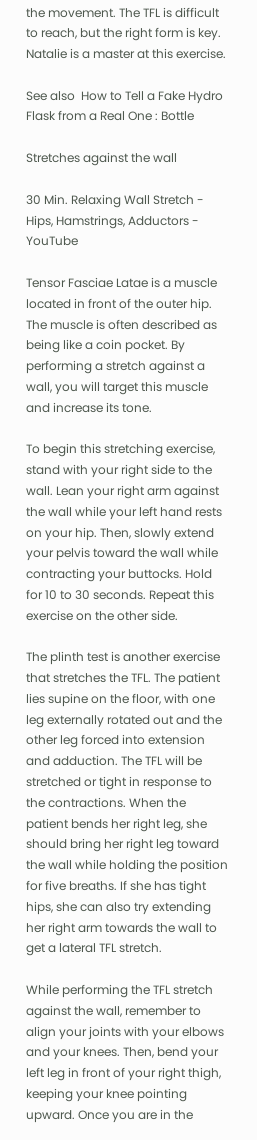the movement. The TFL is difficult to reach, but the right form is key. Natalie is a master at this exercise.

See also  How to Tell a Fake Hydro Flask from a Real One : Bottle

Stretches against the wall

30 Min. Relaxing Wall Stretch - Hips, Hamstrings, Adductors - YouTube

Tensor Fasciae Latae is a muscle located in front of the outer hip. The muscle is often described as being like a coin pocket. By performing a stretch against a wall, you will target this muscle and increase its tone.

To begin this stretching exercise, stand with your right side to the wall. Lean your right arm against the wall while your left hand rests on your hip. Then, slowly extend your pelvis toward the wall while contracting your buttocks. Hold for 10 to 30 seconds. Repeat this exercise on the other side.

The plinth test is another exercise that stretches the TFL. The patient lies supine on the floor, with one leg externally rotated out and the other leg forced into extension and adduction. The TFL will be stretched or tight in response to the contractions. When the patient bends her right leg, she should bring her right leg toward the wall while holding the position for five breaths. If she has tight hips, she can also try extending her right arm towards the wall to get a lateral TFL stretch.

While performing the TFL stretch against the wall, remember to align your joints with your elbows and your knees. Then, bend your left leg in front of your right thigh, keeping your knee pointing upward. Once you are in the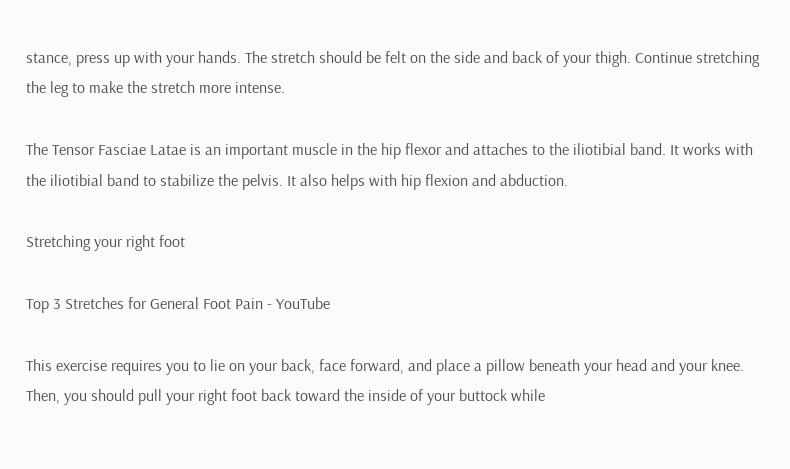stance, press up with your hands. The stretch should be felt on the side and back of your thigh. Continue stretching the leg to make the stretch more intense.

The Tensor Fasciae Latae is an important muscle in the hip flexor and attaches to the iliotibial band. It works with the iliotibial band to stabilize the pelvis. It also helps with hip flexion and abduction.

Stretching your right foot

Top 3 Stretches for General Foot Pain - YouTube

This exercise requires you to lie on your back, face forward, and place a pillow beneath your head and your knee. Then, you should pull your right foot back toward the inside of your buttock while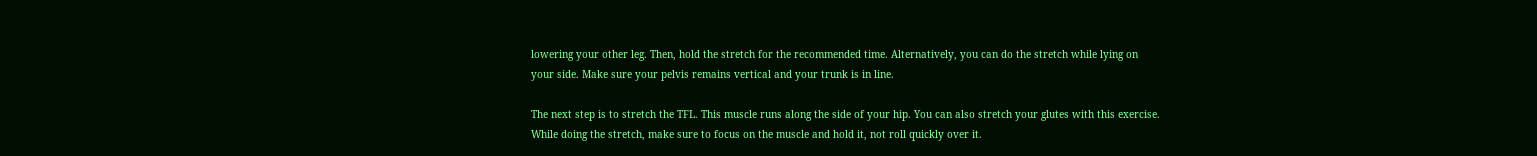lowering your other leg. Then, hold the stretch for the recommended time. Alternatively, you can do the stretch while lying on your side. Make sure your pelvis remains vertical and your trunk is in line.

The next step is to stretch the TFL. This muscle runs along the side of your hip. You can also stretch your glutes with this exercise. While doing the stretch, make sure to focus on the muscle and hold it, not roll quickly over it.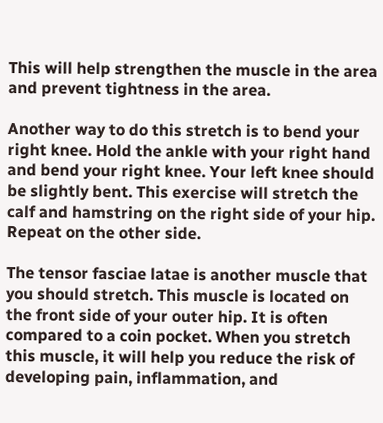This will help strengthen the muscle in the area and prevent tightness in the area.

Another way to do this stretch is to bend your right knee. Hold the ankle with your right hand and bend your right knee. Your left knee should be slightly bent. This exercise will stretch the calf and hamstring on the right side of your hip. Repeat on the other side.

The tensor fasciae latae is another muscle that you should stretch. This muscle is located on the front side of your outer hip. It is often compared to a coin pocket. When you stretch this muscle, it will help you reduce the risk of developing pain, inflammation, and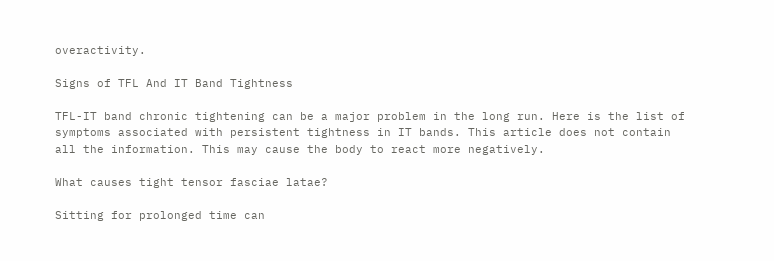overactivity.

Signs of TFL And IT Band Tightness

TFL-IT band chronic tightening can be a major problem in the long run. Here is the list of symptoms associated with persistent tightness in IT bands. This article does not contain all the information. This may cause the body to react more negatively.

What causes tight tensor fasciae latae?

Sitting for prolonged time can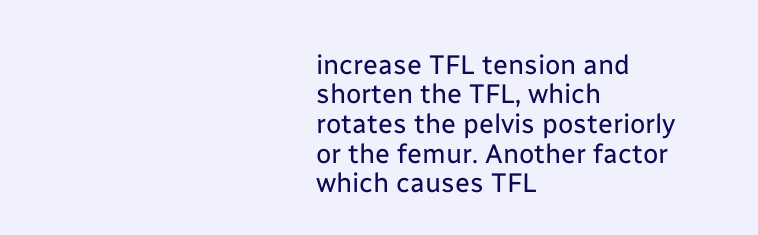increase TFL tension and shorten the TFL, which rotates the pelvis posteriorly or the femur. Another factor which causes TFL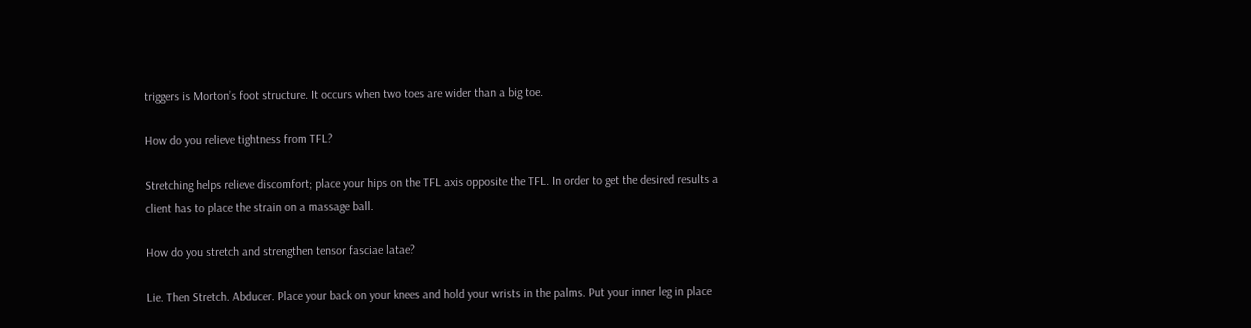triggers is Morton’s foot structure. It occurs when two toes are wider than a big toe.

How do you relieve tightness from TFL?

Stretching helps relieve discomfort; place your hips on the TFL axis opposite the TFL. In order to get the desired results a client has to place the strain on a massage ball.

How do you stretch and strengthen tensor fasciae latae?

Lie. Then Stretch. Abducer. Place your back on your knees and hold your wrists in the palms. Put your inner leg in place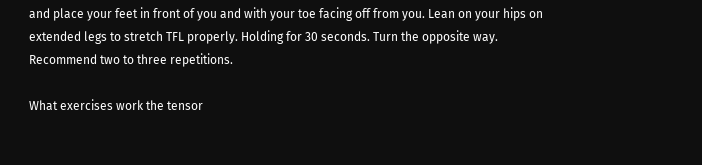and place your feet in front of you and with your toe facing off from you. Lean on your hips on extended legs to stretch TFL properly. Holding for 30 seconds. Turn the opposite way. Recommend two to three repetitions.

What exercises work the tensor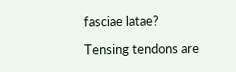fasciae latae?

Tensing tendons are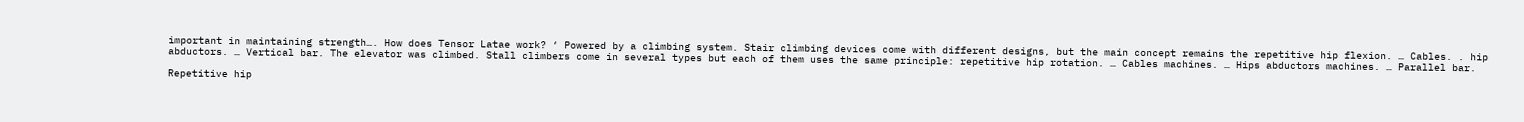important in maintaining strength…. How does Tensor Latae work? ‘ Powered by a climbing system. Stair climbing devices come with different designs, but the main concept remains the repetitive hip flexion. … Cables. . hip abductors. … Vertical bar. The elevator was climbed. Stall climbers come in several types but each of them uses the same principle: repetitive hip rotation. … Cables machines. … Hips abductors machines. … Parallel bar.

Repetitive hip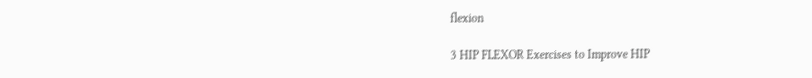flexion

3 HIP FLEXOR Exercises to Improve HIP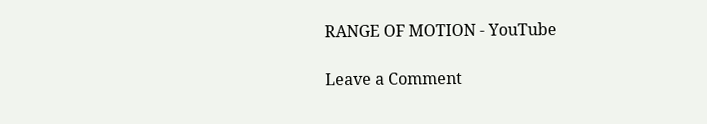RANGE OF MOTION - YouTube

Leave a Comment